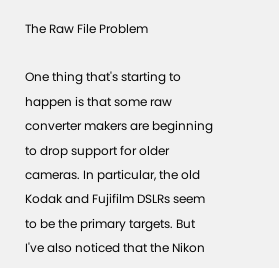The Raw File Problem

One thing that's starting to happen is that some raw converter makers are beginning to drop support for older cameras. In particular, the old Kodak and Fujifilm DSLRs seem to be the primary targets. But I've also noticed that the Nikon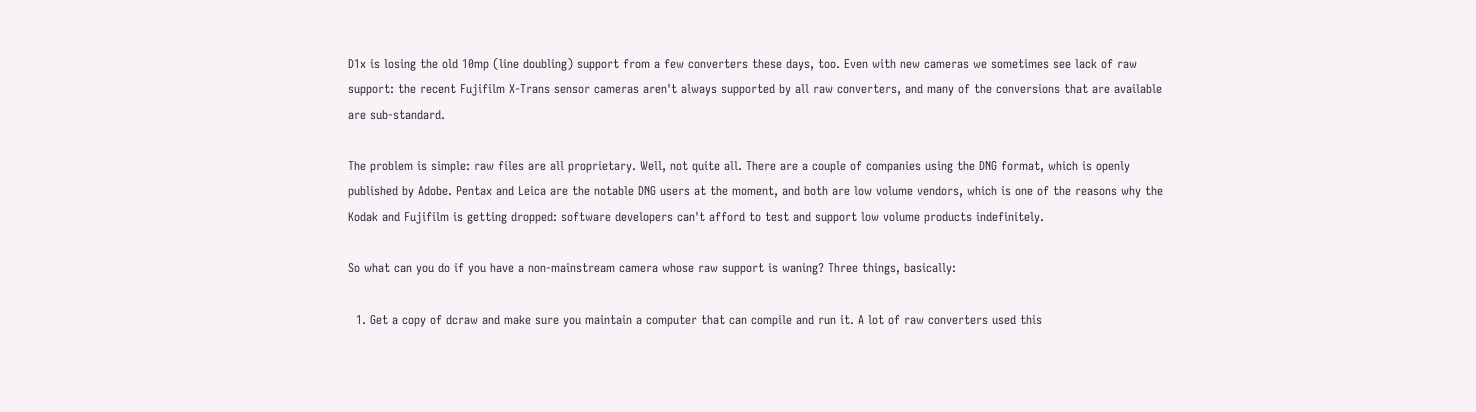D1x is losing the old 10mp (line doubling) support from a few converters these days, too. Even with new cameras we sometimes see lack of raw support: the recent Fujifilm X-Trans sensor cameras aren't always supported by all raw converters, and many of the conversions that are available are sub-standard.

The problem is simple: raw files are all proprietary. Well, not quite all. There are a couple of companies using the DNG format, which is openly published by Adobe. Pentax and Leica are the notable DNG users at the moment, and both are low volume vendors, which is one of the reasons why the Kodak and Fujifilm is getting dropped: software developers can't afford to test and support low volume products indefinitely.

So what can you do if you have a non-mainstream camera whose raw support is waning? Three things, basically:

  1. Get a copy of dcraw and make sure you maintain a computer that can compile and run it. A lot of raw converters used this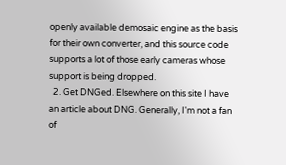openly available demosaic engine as the basis for their own converter, and this source code supports a lot of those early cameras whose support is being dropped.
  2. Get DNGed. Elsewhere on this site I have an article about DNG. Generally, I'm not a fan of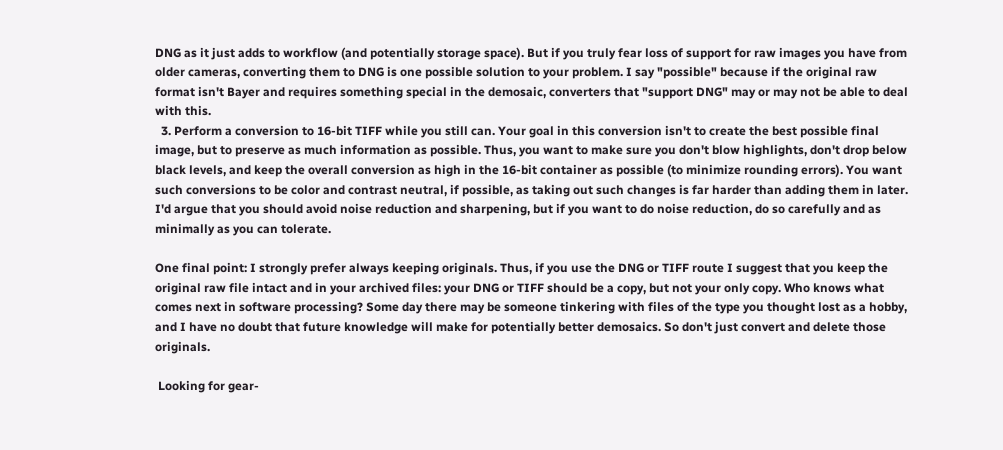DNG as it just adds to workflow (and potentially storage space). But if you truly fear loss of support for raw images you have from older cameras, converting them to DNG is one possible solution to your problem. I say "possible" because if the original raw format isn't Bayer and requires something special in the demosaic, converters that "support DNG" may or may not be able to deal with this.
  3. Perform a conversion to 16-bit TIFF while you still can. Your goal in this conversion isn't to create the best possible final image, but to preserve as much information as possible. Thus, you want to make sure you don't blow highlights, don't drop below black levels, and keep the overall conversion as high in the 16-bit container as possible (to minimize rounding errors). You want such conversions to be color and contrast neutral, if possible, as taking out such changes is far harder than adding them in later. I'd argue that you should avoid noise reduction and sharpening, but if you want to do noise reduction, do so carefully and as minimally as you can tolerate.

One final point: I strongly prefer always keeping originals. Thus, if you use the DNG or TIFF route I suggest that you keep the original raw file intact and in your archived files: your DNG or TIFF should be a copy, but not your only copy. Who knows what comes next in software processing? Some day there may be someone tinkering with files of the type you thought lost as a hobby, and I have no doubt that future knowledge will make for potentially better demosaics. So don't just convert and delete those originals.

 Looking for gear-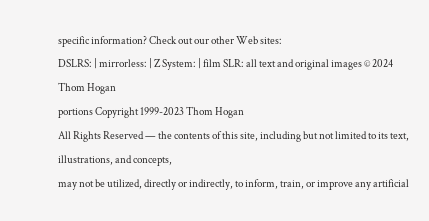specific information? Check out our other Web sites:
DSLRS: | mirrorless: | Z System: | film SLR: all text and original images © 2024 Thom Hogan
portions Copyright 1999-2023 Thom Hogan
All Rights Reserved — the contents of this site, including but not limited to its text, illustrations, and concepts,
may not be utilized, directly or indirectly, to inform, train, or improve any artificial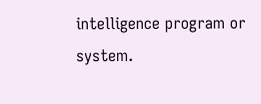intelligence program or system.